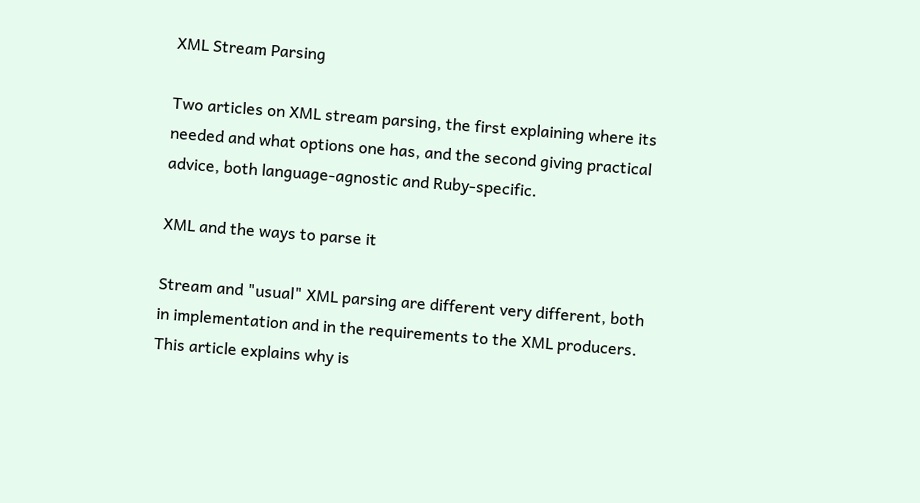XML Stream Parsing

Two articles on XML stream parsing, the first explaining where its needed and what options one has, and the second giving practical advice, both language-agnostic and Ruby-specific.

XML and the ways to parse it

Stream and "usual" XML parsing are different very different, both in implementation and in the requirements to the XML producers. This article explains why is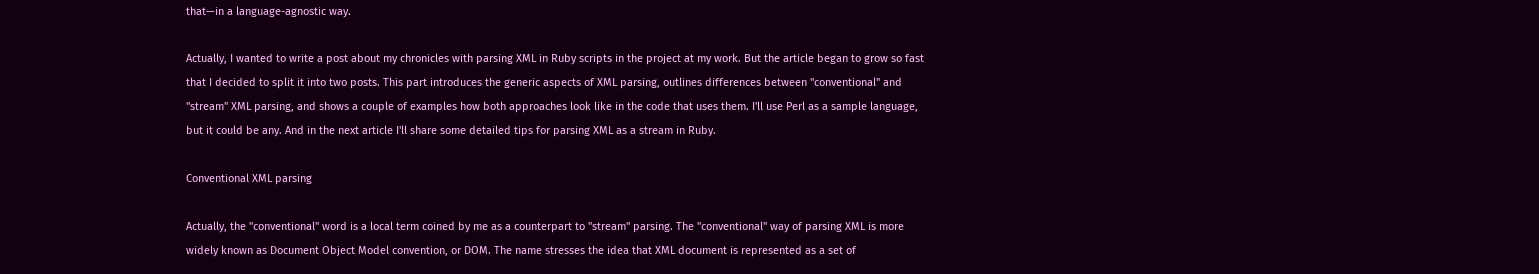that—in a language-agnostic way.

Actually, I wanted to write a post about my chronicles with parsing XML in Ruby scripts in the project at my work. But the article began to grow so fast that I decided to split it into two posts. This part introduces the generic aspects of XML parsing, outlines differences between "conventional" and "stream" XML parsing, and shows a couple of examples how both approaches look like in the code that uses them. I'll use Perl as a sample language, but it could be any. And in the next article I'll share some detailed tips for parsing XML as a stream in Ruby.

Conventional XML parsing

Actually, the "conventional" word is a local term coined by me as a counterpart to "stream" parsing. The "conventional" way of parsing XML is more widely known as Document Object Model convention, or DOM. The name stresses the idea that XML document is represented as a set of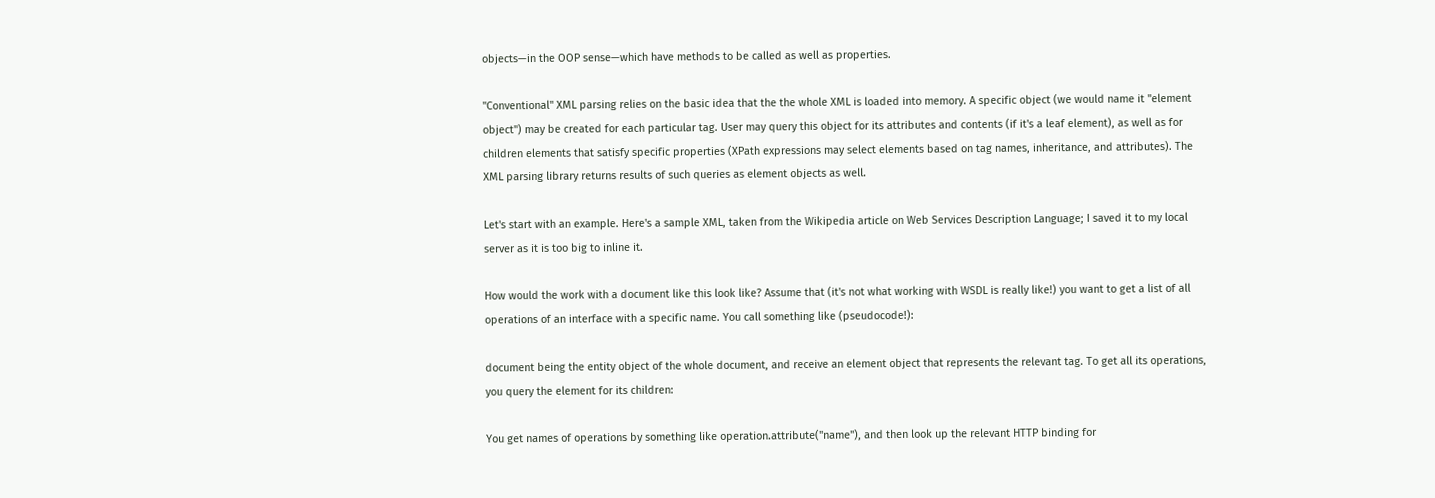objects—in the OOP sense—which have methods to be called as well as properties.

"Conventional" XML parsing relies on the basic idea that the the whole XML is loaded into memory. A specific object (we would name it "element object") may be created for each particular tag. User may query this object for its attributes and contents (if it's a leaf element), as well as for children elements that satisfy specific properties (XPath expressions may select elements based on tag names, inheritance, and attributes). The XML parsing library returns results of such queries as element objects as well.

Let's start with an example. Here's a sample XML, taken from the Wikipedia article on Web Services Description Language; I saved it to my local server as it is too big to inline it.

How would the work with a document like this look like? Assume that (it's not what working with WSDL is really like!) you want to get a list of all operations of an interface with a specific name. You call something like (pseudocode!):

document being the entity object of the whole document, and receive an element object that represents the relevant tag. To get all its operations, you query the element for its children:

You get names of operations by something like operation.attribute("name"), and then look up the relevant HTTP binding for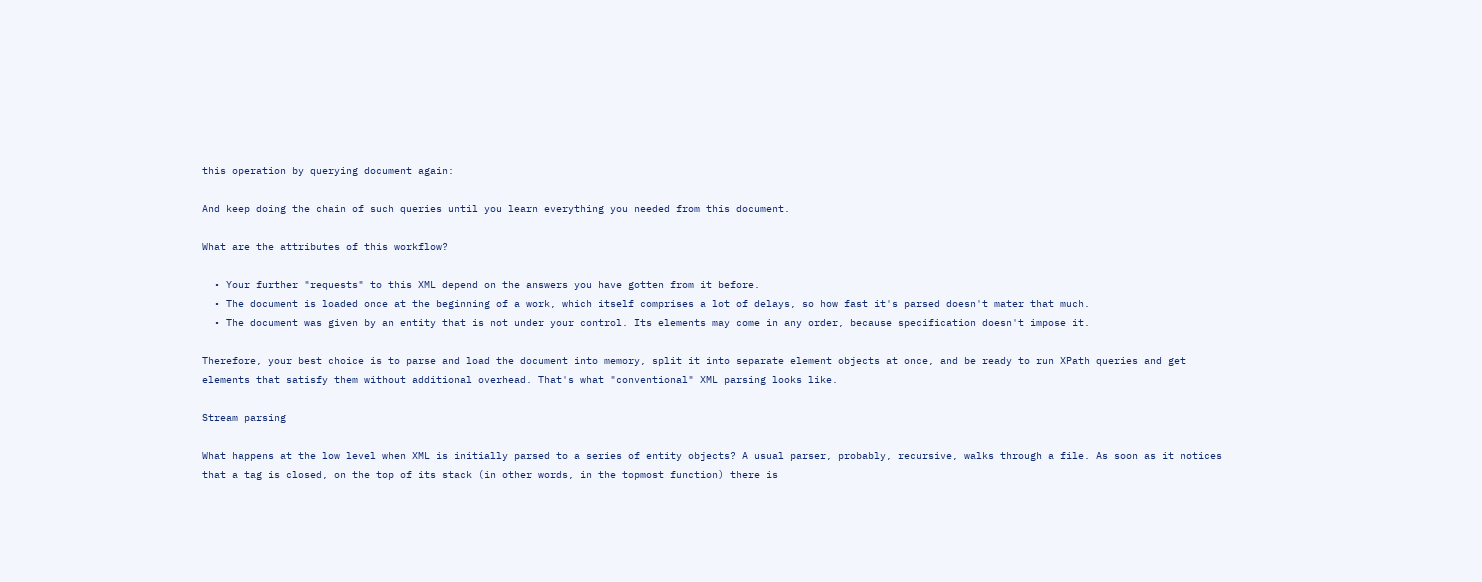this operation by querying document again:

And keep doing the chain of such queries until you learn everything you needed from this document.

What are the attributes of this workflow?

  • Your further "requests" to this XML depend on the answers you have gotten from it before.
  • The document is loaded once at the beginning of a work, which itself comprises a lot of delays, so how fast it's parsed doesn't mater that much.
  • The document was given by an entity that is not under your control. Its elements may come in any order, because specification doesn't impose it.

Therefore, your best choice is to parse and load the document into memory, split it into separate element objects at once, and be ready to run XPath queries and get elements that satisfy them without additional overhead. That's what "conventional" XML parsing looks like.

Stream parsing

What happens at the low level when XML is initially parsed to a series of entity objects? A usual parser, probably, recursive, walks through a file. As soon as it notices that a tag is closed, on the top of its stack (in other words, in the topmost function) there is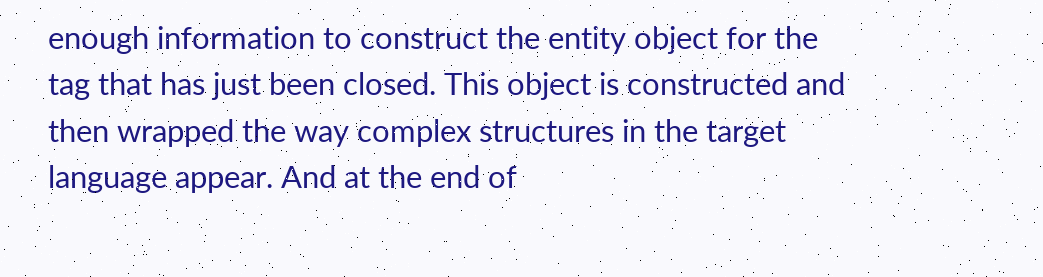enough information to construct the entity object for the tag that has just been closed. This object is constructed and then wrapped the way complex structures in the target language appear. And at the end of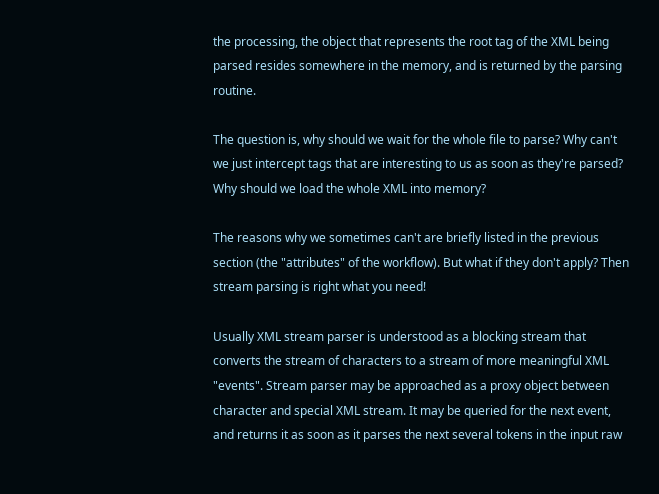the processing, the object that represents the root tag of the XML being parsed resides somewhere in the memory, and is returned by the parsing routine.

The question is, why should we wait for the whole file to parse? Why can't we just intercept tags that are interesting to us as soon as they're parsed? Why should we load the whole XML into memory?

The reasons why we sometimes can't are briefly listed in the previous section (the "attributes" of the workflow). But what if they don't apply? Then stream parsing is right what you need!

Usually XML stream parser is understood as a blocking stream that converts the stream of characters to a stream of more meaningful XML "events". Stream parser may be approached as a proxy object between character and special XML stream. It may be queried for the next event, and returns it as soon as it parses the next several tokens in the input raw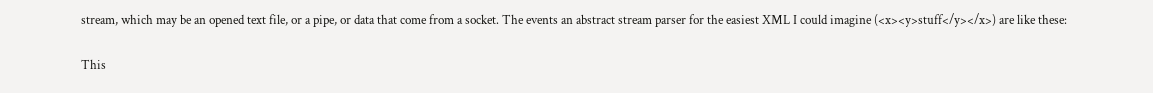stream, which may be an opened text file, or a pipe, or data that come from a socket. The events an abstract stream parser for the easiest XML I could imagine (<x><y>stuff</y></x>) are like these:

This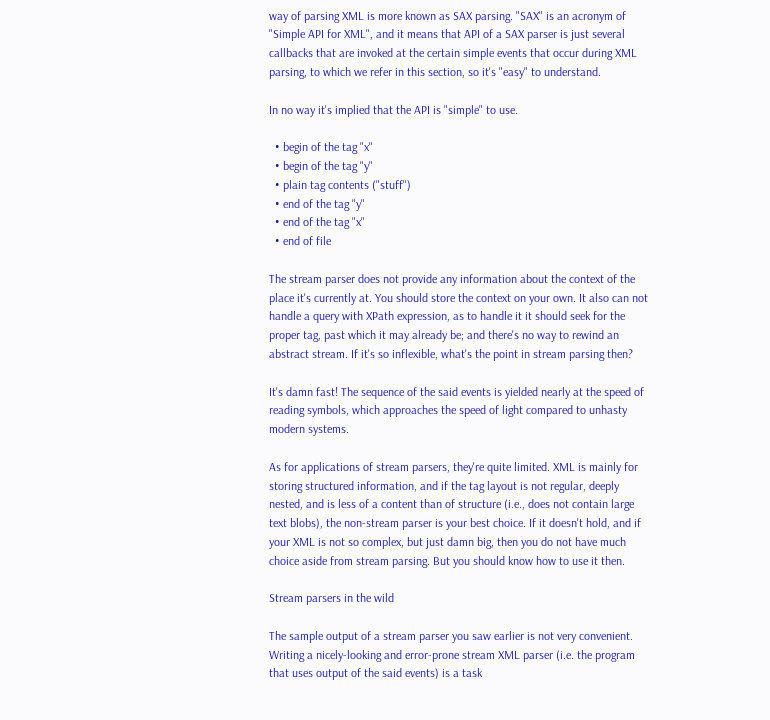way of parsing XML is more known as SAX parsing. "SAX" is an acronym of "Simple API for XML", and it means that API of a SAX parser is just several callbacks that are invoked at the certain simple events that occur during XML parsing, to which we refer in this section, so it's "easy" to understand.

In no way it's implied that the API is "simple" to use.

  • begin of the tag "x"
  • begin of the tag "y"
  • plain tag contents ("stuff")
  • end of the tag "y"
  • end of the tag "x"
  • end of file

The stream parser does not provide any information about the context of the place it's currently at. You should store the context on your own. It also can not handle a query with XPath expression, as to handle it it should seek for the proper tag, past which it may already be; and there's no way to rewind an abstract stream. If it's so inflexible, what's the point in stream parsing then?

It's damn fast! The sequence of the said events is yielded nearly at the speed of reading symbols, which approaches the speed of light compared to unhasty modern systems.

As for applications of stream parsers, they're quite limited. XML is mainly for storing structured information, and if the tag layout is not regular, deeply nested, and is less of a content than of structure (i.e., does not contain large text blobs), the non-stream parser is your best choice. If it doesn't hold, and if your XML is not so complex, but just damn big, then you do not have much choice aside from stream parsing. But you should know how to use it then.

Stream parsers in the wild

The sample output of a stream parser you saw earlier is not very convenient. Writing a nicely-looking and error-prone stream XML parser (i.e. the program that uses output of the said events) is a task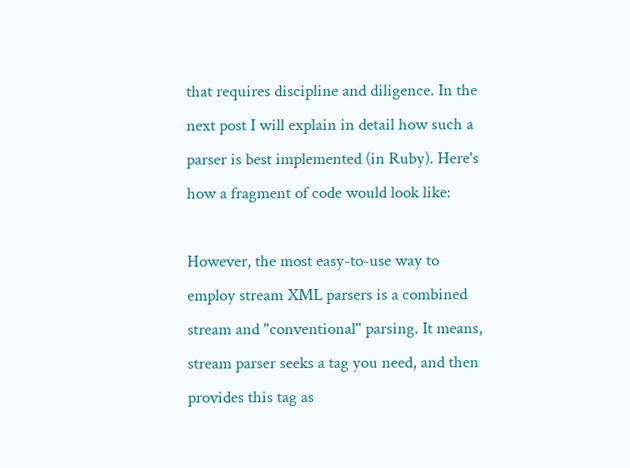that requires discipline and diligence. In the next post I will explain in detail how such a parser is best implemented (in Ruby). Here's how a fragment of code would look like:

However, the most easy-to-use way to employ stream XML parsers is a combined stream and "conventional" parsing. It means, stream parser seeks a tag you need, and then provides this tag as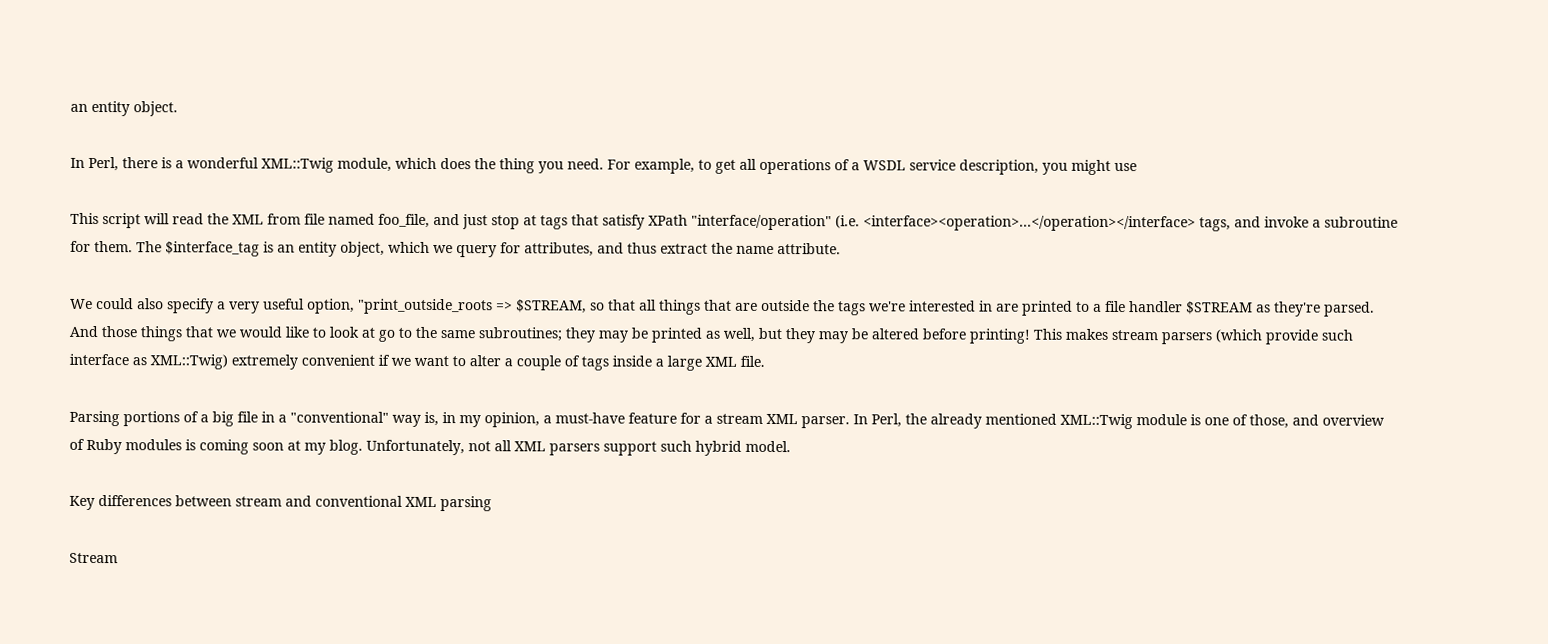an entity object.

In Perl, there is a wonderful XML::Twig module, which does the thing you need. For example, to get all operations of a WSDL service description, you might use

This script will read the XML from file named foo_file, and just stop at tags that satisfy XPath "interface/operation" (i.e. <interface><operation>...</operation></interface> tags, and invoke a subroutine for them. The $interface_tag is an entity object, which we query for attributes, and thus extract the name attribute.

We could also specify a very useful option, "print_outside_roots => $STREAM, so that all things that are outside the tags we're interested in are printed to a file handler $STREAM as they're parsed. And those things that we would like to look at go to the same subroutines; they may be printed as well, but they may be altered before printing! This makes stream parsers (which provide such interface as XML::Twig) extremely convenient if we want to alter a couple of tags inside a large XML file.

Parsing portions of a big file in a "conventional" way is, in my opinion, a must-have feature for a stream XML parser. In Perl, the already mentioned XML::Twig module is one of those, and overview of Ruby modules is coming soon at my blog. Unfortunately, not all XML parsers support such hybrid model.

Key differences between stream and conventional XML parsing

Stream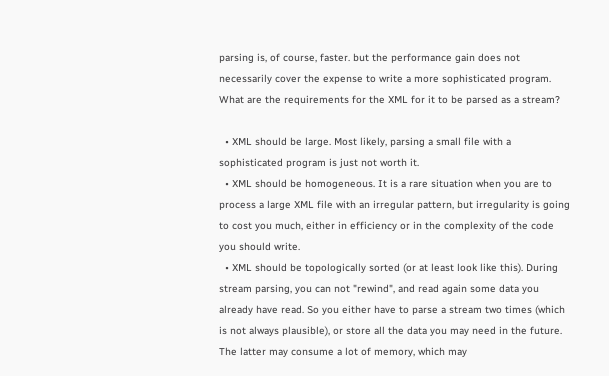parsing is, of course, faster. but the performance gain does not necessarily cover the expense to write a more sophisticated program. What are the requirements for the XML for it to be parsed as a stream?

  • XML should be large. Most likely, parsing a small file with a sophisticated program is just not worth it.
  • XML should be homogeneous. It is a rare situation when you are to process a large XML file with an irregular pattern, but irregularity is going to cost you much, either in efficiency or in the complexity of the code you should write.
  • XML should be topologically sorted (or at least look like this). During stream parsing, you can not "rewind", and read again some data you already have read. So you either have to parse a stream two times (which is not always plausible), or store all the data you may need in the future. The latter may consume a lot of memory, which may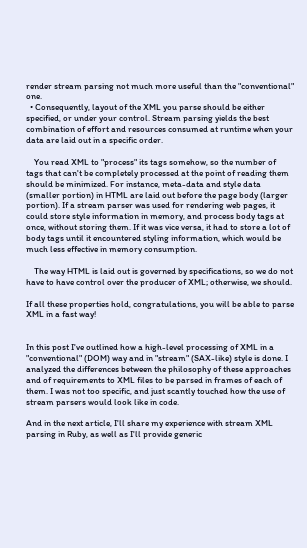render stream parsing not much more useful than the "conventional" one.
  • Consequently, layout of the XML you parse should be either specified, or under your control. Stream parsing yields the best combination of effort and resources consumed at runtime when your data are laid out in a specific order.

    You read XML to "process" its tags somehow, so the number of tags that can't be completely processed at the point of reading them should be minimized. For instance, meta-data and style data (smaller portion) in HTML are laid out before the page body (larger portion). If a stream parser was used for rendering web pages, it could store style information in memory, and process body tags at once, without storing them. If it was vice versa, it had to store a lot of body tags until it encountered styling information, which would be much less effective in memory consumption.

    The way HTML is laid out is governed by specifications, so we do not have to have control over the producer of XML; otherwise, we should.

If all these properties hold, congratulations, you will be able to parse XML in a fast way!


In this post I've outlined how a high-level processing of XML in a "conventional" (DOM) way and in "stream" (SAX-like) style is done. I analyzed the differences between the philosophy of these approaches and of requirements to XML files to be parsed in frames of each of them. I was not too specific, and just scantly touched how the use of stream parsers would look like in code.

And in the next article, I'll share my experience with stream XML parsing in Ruby, as well as I'll provide generic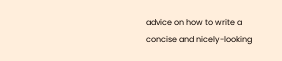advice on how to write a concise and nicely-looking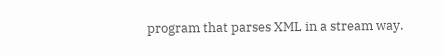program that parses XML in a stream way.